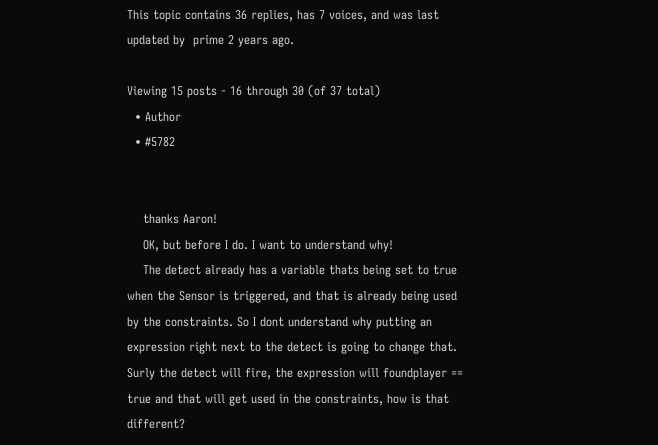This topic contains 36 replies, has 7 voices, and was last updated by  prime 2 years ago.

Viewing 15 posts - 16 through 30 (of 37 total)
  • Author
  • #5782


    thanks Aaron!
    OK, but before I do. I want to understand why!
    The detect already has a variable thats being set to true when the Sensor is triggered, and that is already being used by the constraints. So I dont understand why putting an expression right next to the detect is going to change that. Surly the detect will fire, the expression will foundplayer == true and that will get used in the constraints, how is that different?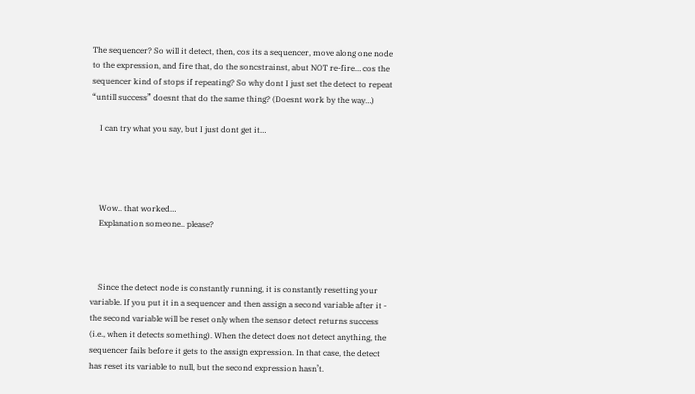The sequencer? So will it detect, then, cos its a sequencer, move along one node to the expression, and fire that, do the soncstrainst, abut NOT re-fire… cos the sequencer kind of stops if repeating? So why dont I just set the detect to repeat “untill success” doesnt that do the same thing? (Doesnt work by the way…)

    I can try what you say, but I just dont get it…




    Wow.. that worked…
    Explanation someone.. please?



    Since the detect node is constantly running, it is constantly resetting your variable. If you put it in a sequencer and then assign a second variable after it - the second variable will be reset only when the sensor detect returns success (i.e., when it detects something). When the detect does not detect anything, the sequencer fails before it gets to the assign expression. In that case, the detect has reset its variable to null, but the second expression hasn’t.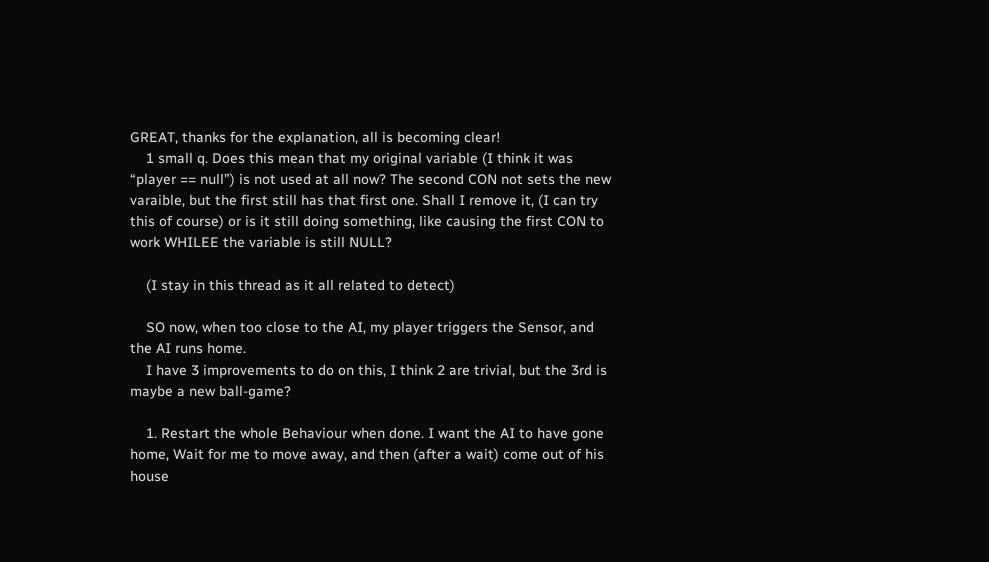GREAT, thanks for the explanation, all is becoming clear!
    1 small q. Does this mean that my original variable (I think it was “player == null”) is not used at all now? The second CON not sets the new varaible, but the first still has that first one. Shall I remove it, (I can try this of course) or is it still doing something, like causing the first CON to work WHILEE the variable is still NULL?

    (I stay in this thread as it all related to detect)

    SO now, when too close to the AI, my player triggers the Sensor, and the AI runs home.
    I have 3 improvements to do on this, I think 2 are trivial, but the 3rd is maybe a new ball-game?

    1. Restart the whole Behaviour when done. I want the AI to have gone home, Wait for me to move away, and then (after a wait) come out of his house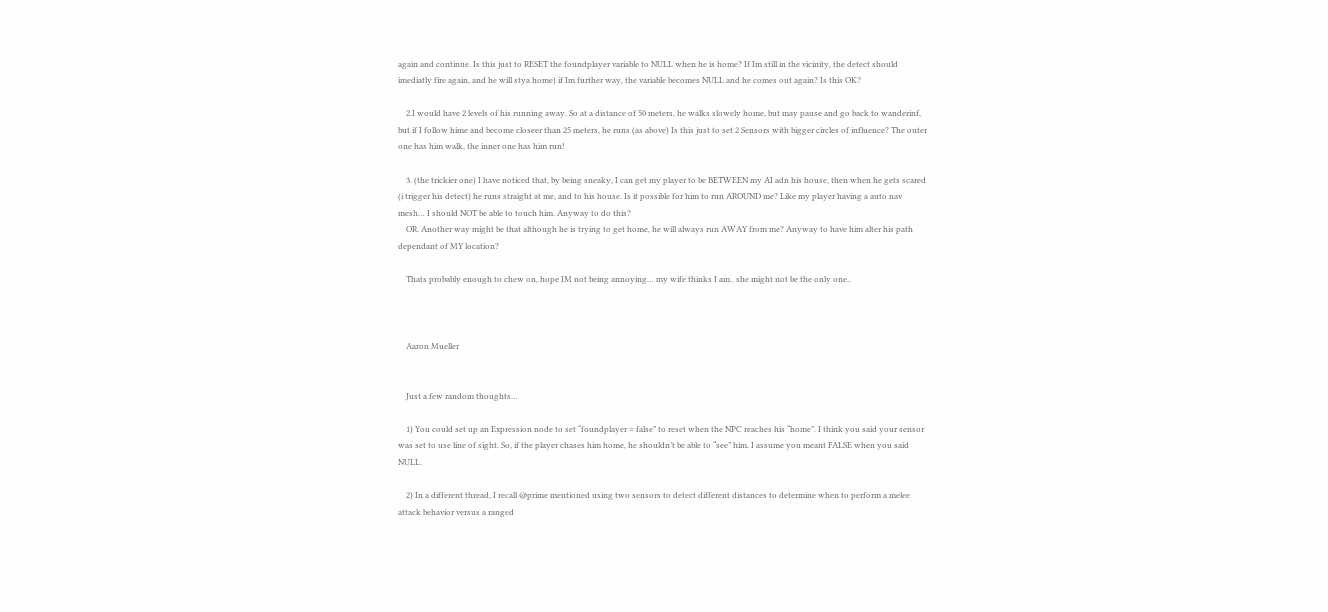again and continue. Is this just to RESET the foundplayer variable to NULL when he is home? If Im still in the vicinity, the detect should imediatly fire again, and he will stya home) if Im further way, the variable becomes NULL and he comes out again? Is this OK?

    2.I would have 2 levels of his running away. So at a distance of 50 meters, he walks slowely home, but may pause and go back to wanderinf, but if I follow hime and become closeer than 25 meters, he runs (as above) Is this just to set 2 Sensors with bigger circles of influence? The outer one has him walk, the inner one has him run!

    3. (the trickier one) I have noticed that, by being sneaky, I can get my player to be BETWEEN my AI adn his house, then when he gets scared (i trigger his detect) he runs straight at me, and to his house. Is it possible for him to run AROUND me? Like my player having a auto nav mesh… I should NOT be able to touch him. Anyway to do this?
    OR. Another way might be that although he is trying to get home, he will always run AWAY from me? Anyway to have him alter his path dependant of MY location?

    Thats probably enough to chew on, hope IM not being annoying… my wife thinks I am.. she might not be the only one..



    Aaron Mueller


    Just a few random thoughts…

    1) You could set up an Expression node to set “foundplayer = false” to reset when the NPC reaches his “home”. I think you said your sensor was set to use line of sight. So, if the player chases him home, he shouldn’t be able to “see” him. I assume you meant FALSE when you said NULL.

    2) In a different thread, I recall @prime mentioned using two sensors to detect different distances to determine when to perform a melee attack behavior versus a ranged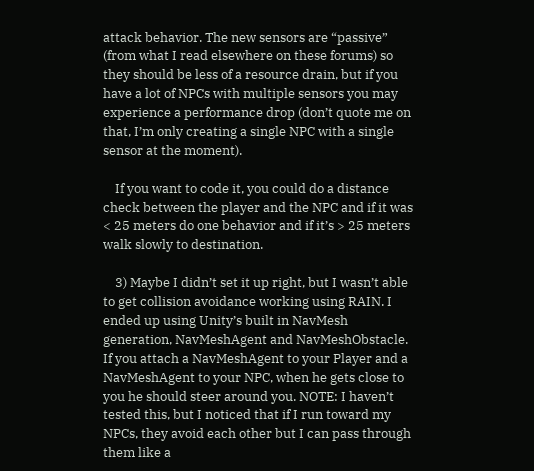attack behavior. The new sensors are “passive” (from what I read elsewhere on these forums) so they should be less of a resource drain, but if you have a lot of NPCs with multiple sensors you may experience a performance drop (don’t quote me on that, I’m only creating a single NPC with a single sensor at the moment).

    If you want to code it, you could do a distance check between the player and the NPC and if it was < 25 meters do one behavior and if it’s > 25 meters walk slowly to destination.

    3) Maybe I didn’t set it up right, but I wasn’t able to get collision avoidance working using RAIN. I ended up using Unity’s built in NavMesh generation, NavMeshAgent and NavMeshObstacle. If you attach a NavMeshAgent to your Player and a NavMeshAgent to your NPC, when he gets close to you he should steer around you. NOTE: I haven’t tested this, but I noticed that if I run toward my NPCs, they avoid each other but I can pass through them like a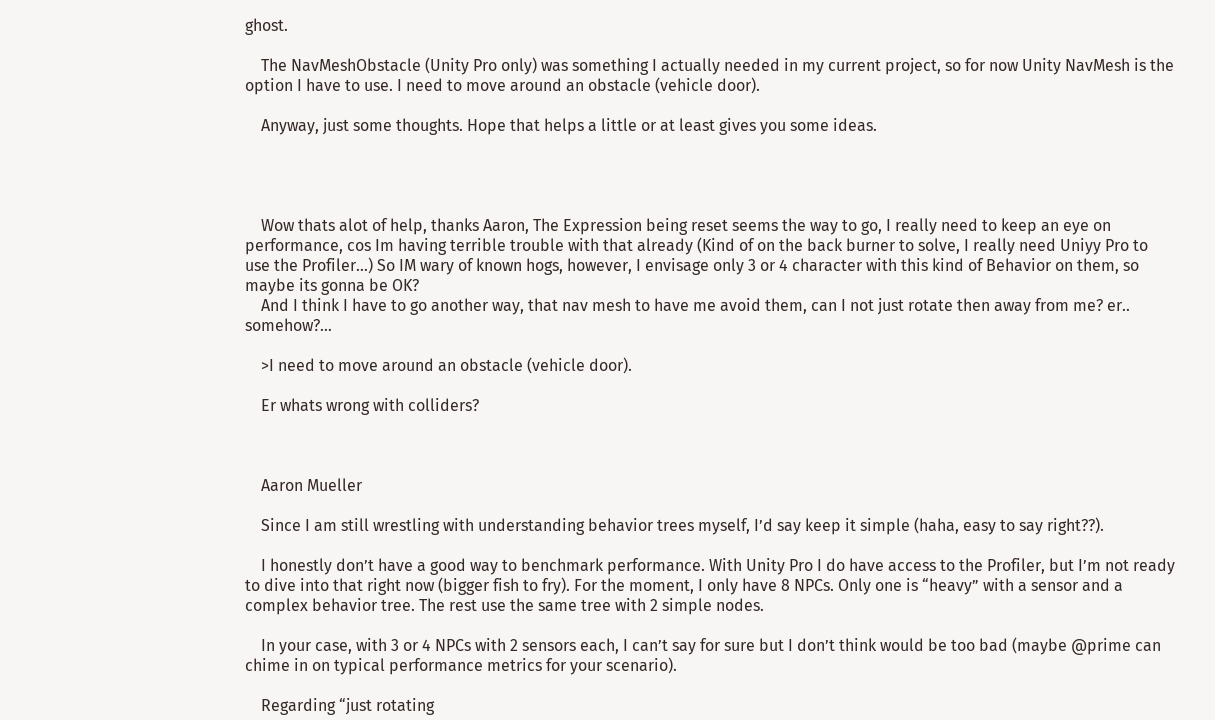ghost.

    The NavMeshObstacle (Unity Pro only) was something I actually needed in my current project, so for now Unity NavMesh is the option I have to use. I need to move around an obstacle (vehicle door).

    Anyway, just some thoughts. Hope that helps a little or at least gives you some ideas.




    Wow thats alot of help, thanks Aaron, The Expression being reset seems the way to go, I really need to keep an eye on performance, cos Im having terrible trouble with that already (Kind of on the back burner to solve, I really need Uniyy Pro to use the Profiler…) So IM wary of known hogs, however, I envisage only 3 or 4 character with this kind of Behavior on them, so maybe its gonna be OK?
    And I think I have to go another way, that nav mesh to have me avoid them, can I not just rotate then away from me? er.. somehow?…

    >I need to move around an obstacle (vehicle door).

    Er whats wrong with colliders?



    Aaron Mueller

    Since I am still wrestling with understanding behavior trees myself, I’d say keep it simple (haha, easy to say right??).

    I honestly don’t have a good way to benchmark performance. With Unity Pro I do have access to the Profiler, but I’m not ready to dive into that right now (bigger fish to fry). For the moment, I only have 8 NPCs. Only one is “heavy” with a sensor and a complex behavior tree. The rest use the same tree with 2 simple nodes.

    In your case, with 3 or 4 NPCs with 2 sensors each, I can’t say for sure but I don’t think would be too bad (maybe @prime can chime in on typical performance metrics for your scenario).

    Regarding “just rotating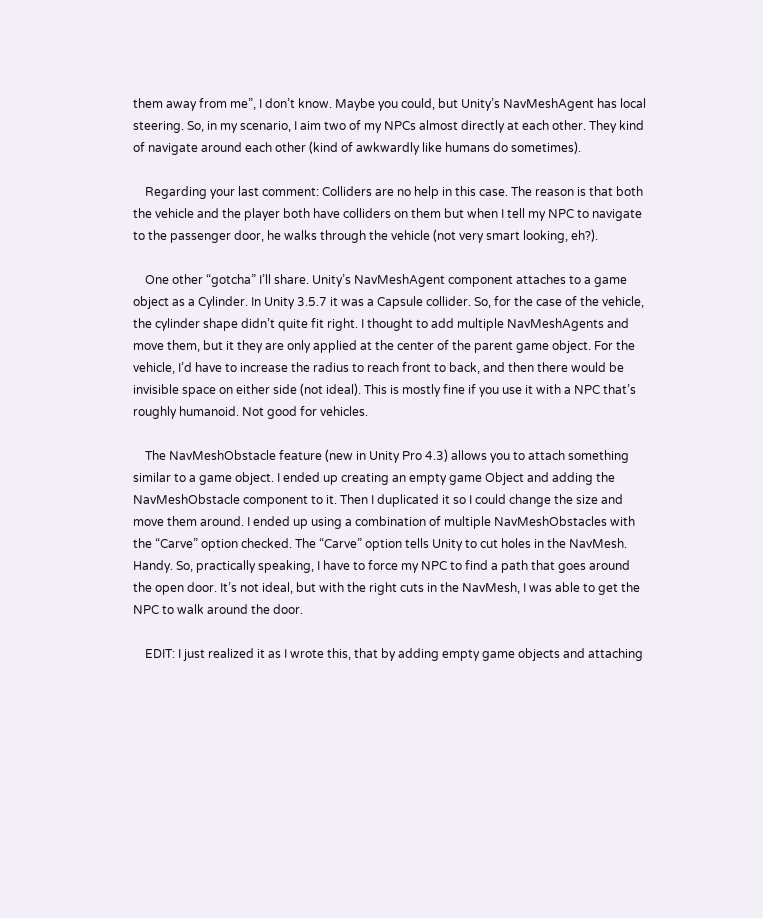them away from me”, I don’t know. Maybe you could, but Unity’s NavMeshAgent has local steering. So, in my scenario, I aim two of my NPCs almost directly at each other. They kind of navigate around each other (kind of awkwardly like humans do sometimes).

    Regarding your last comment: Colliders are no help in this case. The reason is that both the vehicle and the player both have colliders on them but when I tell my NPC to navigate to the passenger door, he walks through the vehicle (not very smart looking, eh?).

    One other “gotcha” I’ll share. Unity’s NavMeshAgent component attaches to a game object as a Cylinder. In Unity 3.5.7 it was a Capsule collider. So, for the case of the vehicle, the cylinder shape didn’t quite fit right. I thought to add multiple NavMeshAgents and move them, but it they are only applied at the center of the parent game object. For the vehicle, I’d have to increase the radius to reach front to back, and then there would be invisible space on either side (not ideal). This is mostly fine if you use it with a NPC that’s roughly humanoid. Not good for vehicles.

    The NavMeshObstacle feature (new in Unity Pro 4.3) allows you to attach something similar to a game object. I ended up creating an empty game Object and adding the NavMeshObstacle component to it. Then I duplicated it so I could change the size and move them around. I ended up using a combination of multiple NavMeshObstacles with the “Carve” option checked. The “Carve” option tells Unity to cut holes in the NavMesh. Handy. So, practically speaking, I have to force my NPC to find a path that goes around the open door. It’s not ideal, but with the right cuts in the NavMesh, I was able to get the NPC to walk around the door.

    EDIT: I just realized it as I wrote this, that by adding empty game objects and attaching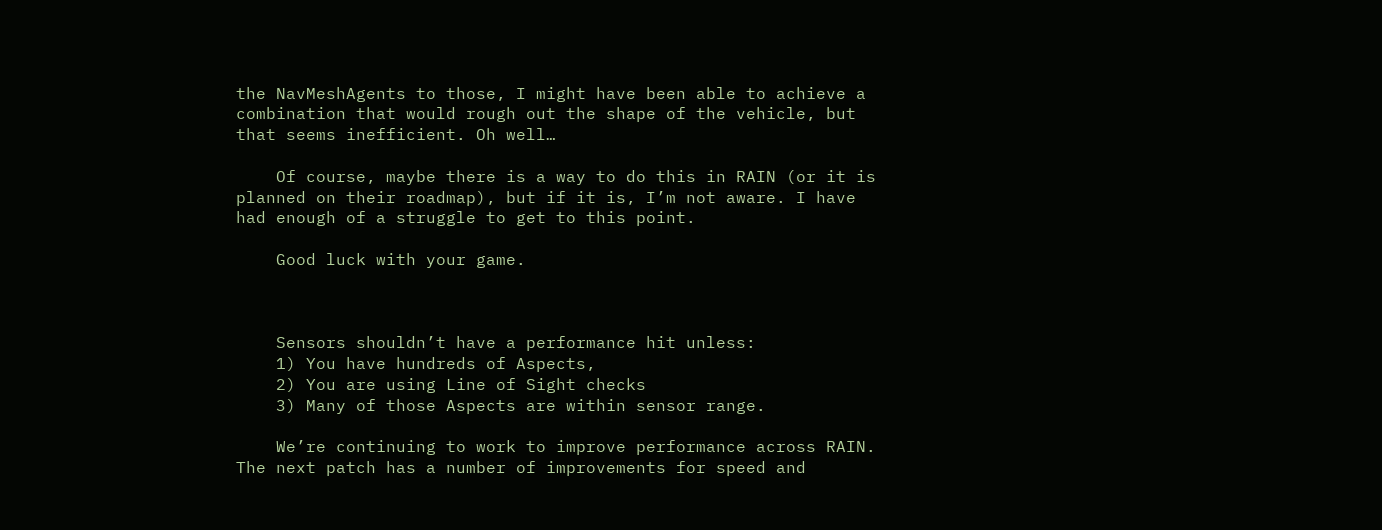the NavMeshAgents to those, I might have been able to achieve a combination that would rough out the shape of the vehicle, but that seems inefficient. Oh well…

    Of course, maybe there is a way to do this in RAIN (or it is planned on their roadmap), but if it is, I’m not aware. I have had enough of a struggle to get to this point.

    Good luck with your game.



    Sensors shouldn’t have a performance hit unless:
    1) You have hundreds of Aspects,
    2) You are using Line of Sight checks
    3) Many of those Aspects are within sensor range.

    We’re continuing to work to improve performance across RAIN. The next patch has a number of improvements for speed and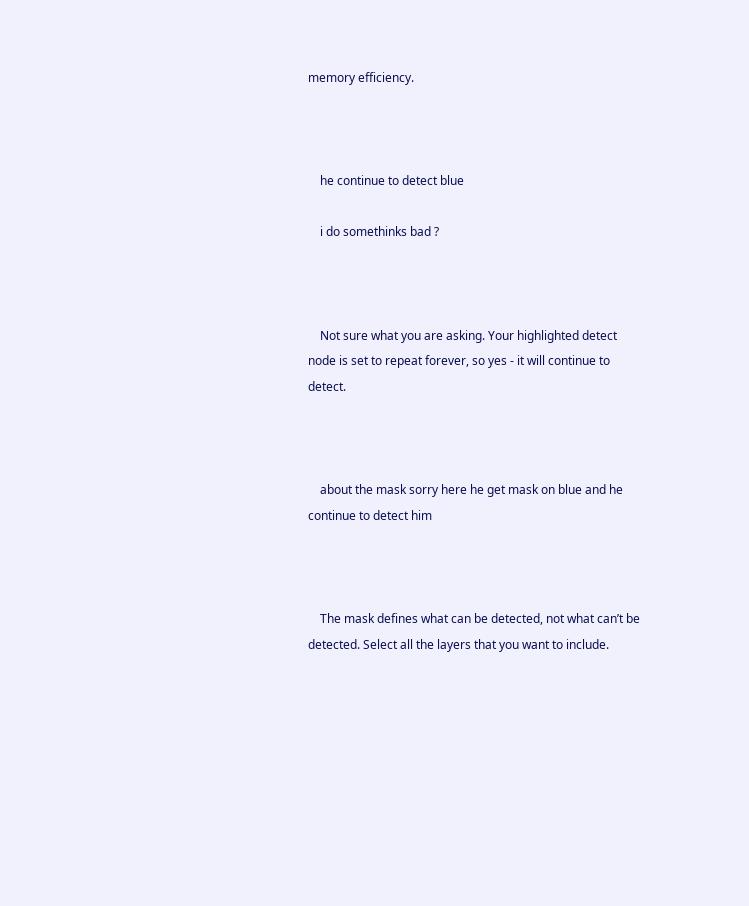memory efficiency.



    he continue to detect blue

    i do somethinks bad ?



    Not sure what you are asking. Your highlighted detect node is set to repeat forever, so yes - it will continue to detect.



    about the mask sorry here he get mask on blue and he continue to detect him



    The mask defines what can be detected, not what can’t be detected. Select all the layers that you want to include.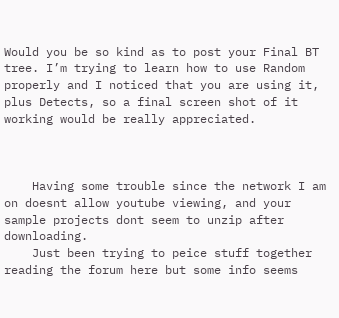Would you be so kind as to post your Final BT tree. I’m trying to learn how to use Random properly and I noticed that you are using it, plus Detects, so a final screen shot of it working would be really appreciated.



    Having some trouble since the network I am on doesnt allow youtube viewing, and your sample projects dont seem to unzip after downloading.
    Just been trying to peice stuff together reading the forum here but some info seems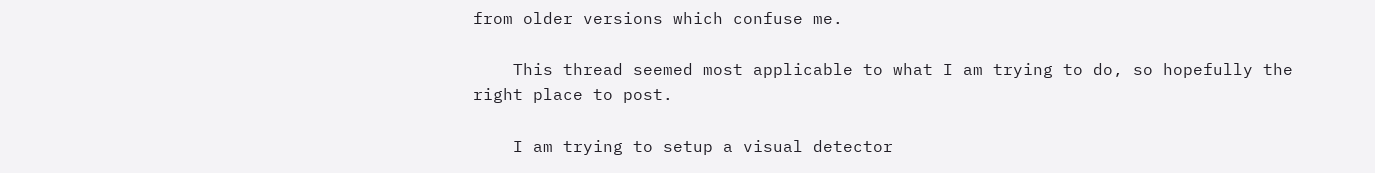from older versions which confuse me.

    This thread seemed most applicable to what I am trying to do, so hopefully the right place to post.

    I am trying to setup a visual detector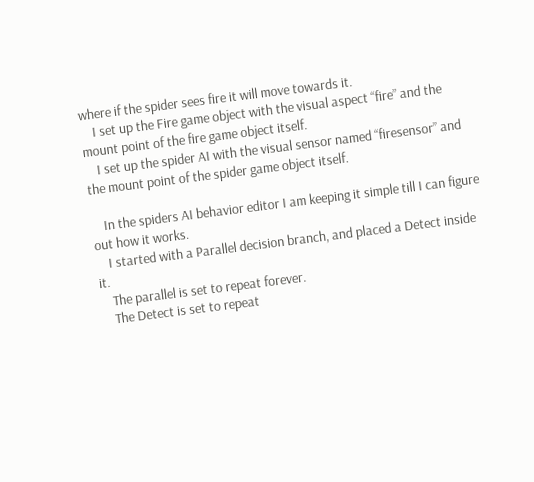where if the spider sees fire it will move towards it.
    I set up the Fire game object with the visual aspect “fire” and the mount point of the fire game object itself.
    I set up the spider AI with the visual sensor named “firesensor” and the mount point of the spider game object itself.

    In the spiders AI behavior editor I am keeping it simple till I can figure out how it works.
    I started with a Parallel decision branch, and placed a Detect inside it.
    The parallel is set to repeat forever.
    The Detect is set to repeat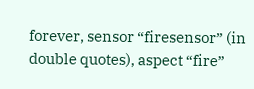forever, sensor “firesensor” (in double quotes), aspect “fire”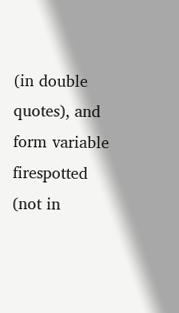(in double quotes), and form variable firespotted (not in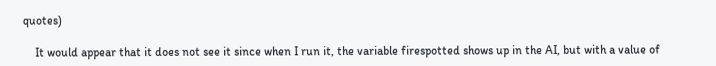quotes)

    It would appear that it does not see it since when I run it, the variable firespotted shows up in the AI, but with a value of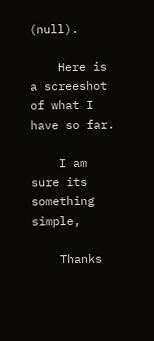(null).

    Here is a screeshot of what I have so far.

    I am sure its something simple,

    Thanks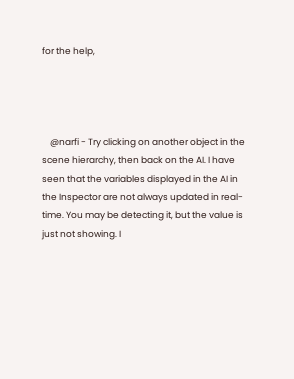for the help,




    @narfi - Try clicking on another object in the scene hierarchy, then back on the AI. I have seen that the variables displayed in the AI in the Inspector are not always updated in real-time. You may be detecting it, but the value is just not showing. I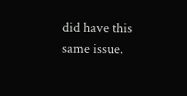did have this same issue.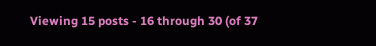Viewing 15 posts - 16 through 30 (of 37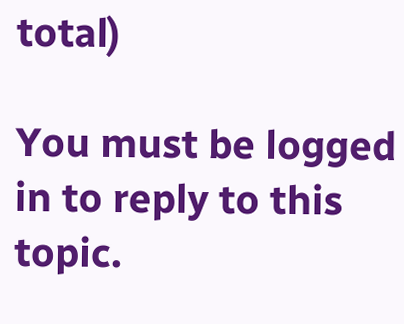total)

You must be logged in to reply to this topic.